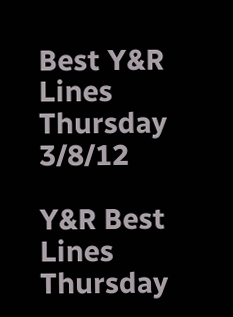Best Y&R Lines Thursday 3/8/12

Y&R Best Lines Thursday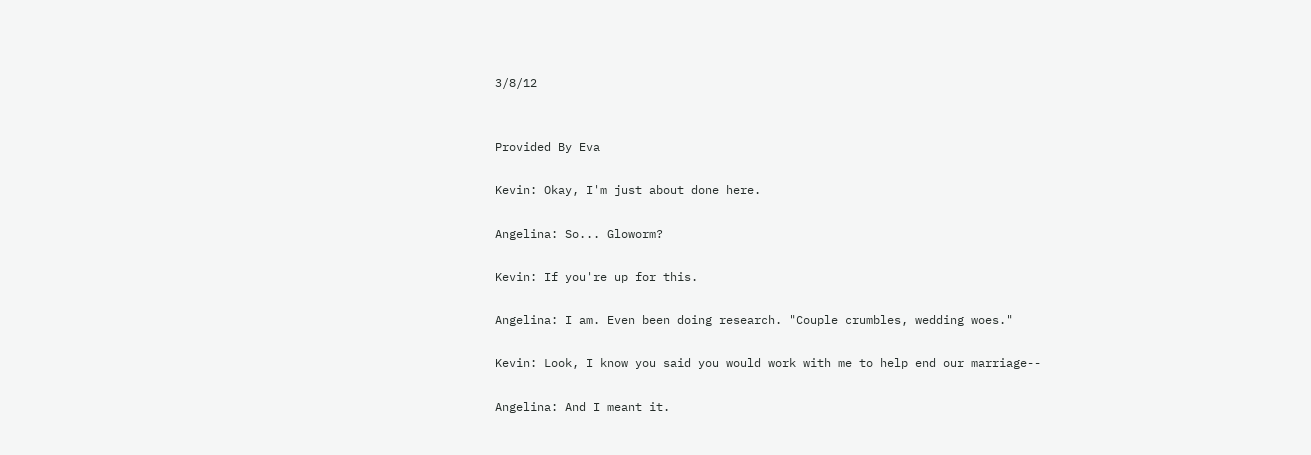3/8/12


Provided By Eva

Kevin: Okay, I'm just about done here.

Angelina: So... Gloworm?

Kevin: If you're up for this.

Angelina: I am. Even been doing research. "Couple crumbles, wedding woes."

Kevin: Look, I know you said you would work with me to help end our marriage--

Angelina: And I meant it.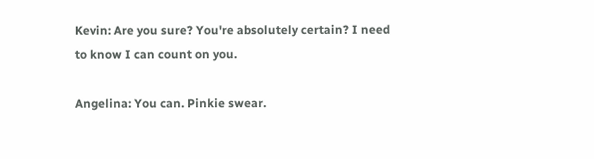Kevin: Are you sure? You're absolutely certain? I need to know I can count on you.

Angelina: You can. Pinkie swear.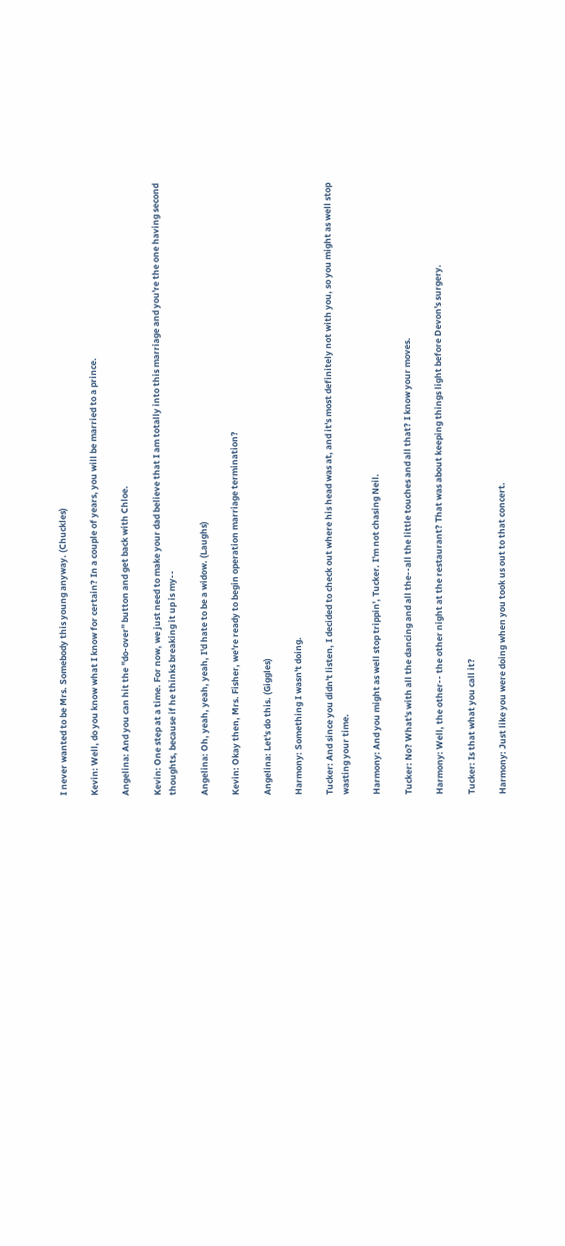I never wanted to be Mrs. Somebody this young anyway. (Chuckles)

Kevin: Well, do you know what I know for certain? In a couple of years, you will be married to a prince.

Angelina: And you can hit the "do-over" button and get back with Chloe.

Kevin: One step at a time. For now, we just need to make your dad believe that I am totally into this marriage and you're the one having second thoughts, because if he thinks breaking it up is my--

Angelina: Oh, yeah, yeah, yeah, I'd hate to be a widow. (Laughs)

Kevin: Okay then, Mrs. Fisher, we're ready to begin operation marriage termination?

Angelina: Let's do this. (Giggles)

Harmony: Something I wasn't doing.

Tucker: And since you didn't listen, I decided to check out where his head was at, and it's most definitely not with you, so you might as well stop wasting your time.

Harmony: And you might as well stop trippin', Tucker. I'm not chasing Neil.

Tucker: No? What's with all the dancing and all the--all the little touches and all that? I know your moves.

Harmony: Well, the other-- the other night at the restaurant? That was about keeping things light before Devon's surgery.

Tucker: Is that what you call it?

Harmony: Just like you were doing when you took us out to that concert.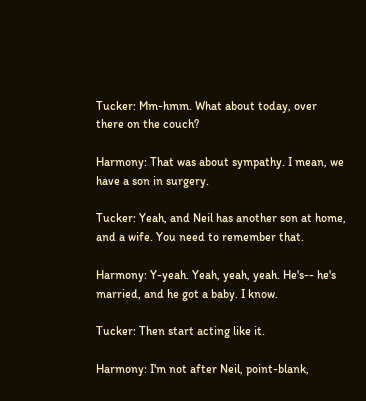Tucker: Mm-hmm. What about today, over there on the couch?

Harmony: That was about sympathy. I mean, we have a son in surgery.

Tucker: Yeah, and Neil has another son at home, and a wife. You need to remember that.

Harmony: Y-yeah. Yeah, yeah, yeah. He's-- he's married, and he got a baby. I know.

Tucker: Then start acting like it.

Harmony: I'm not after Neil, point-blank,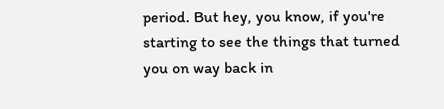period. But hey, you know, if you're starting to see the things that turned you on way back in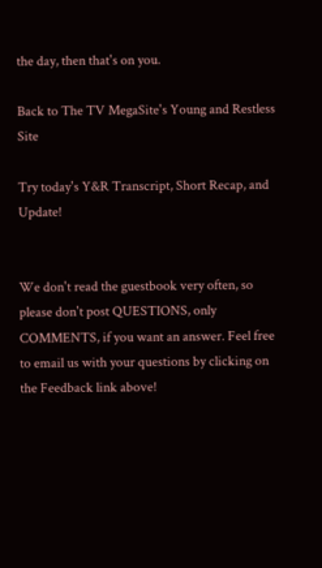the day, then that's on you.

Back to The TV MegaSite's Young and Restless Site

Try today's Y&R Transcript, Short Recap, and Update!


We don't read the guestbook very often, so please don't post QUESTIONS, only COMMENTS, if you want an answer. Feel free to email us with your questions by clicking on the Feedback link above!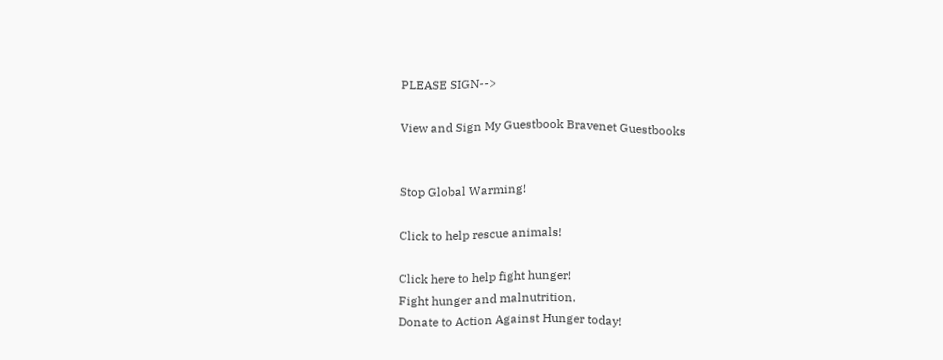PLEASE SIGN-->

View and Sign My Guestbook Bravenet Guestbooks


Stop Global Warming!

Click to help rescue animals!

Click here to help fight hunger!
Fight hunger and malnutrition.
Donate to Action Against Hunger today!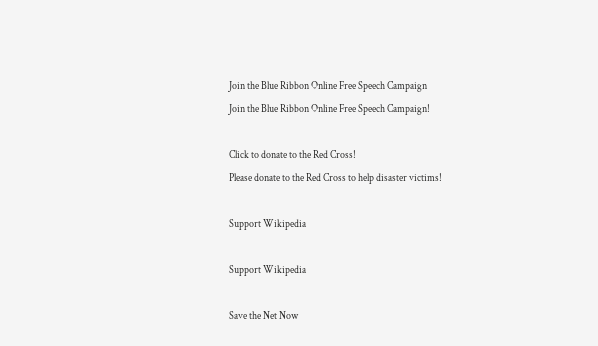Join the Blue Ribbon Online Free Speech Campaign
Join the Blue Ribbon Online Free Speech Campaign!

Click to donate to the Red Cross!
Please donate to the Red Cross to help disaster victims!

Support Wikipedia

Support Wikipedia

Save the Net Now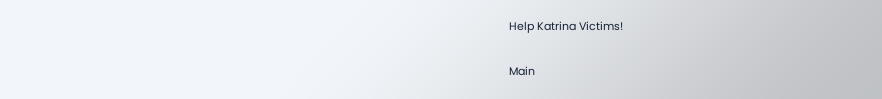Help Katrina Victims!

Main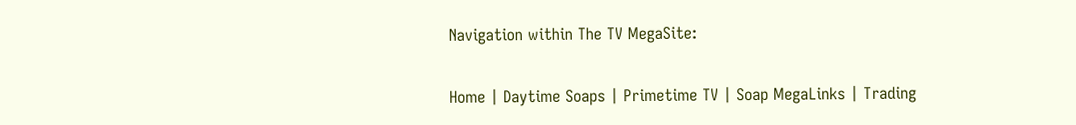Navigation within The TV MegaSite:

Home | Daytime Soaps | Primetime TV | Soap MegaLinks | Trading